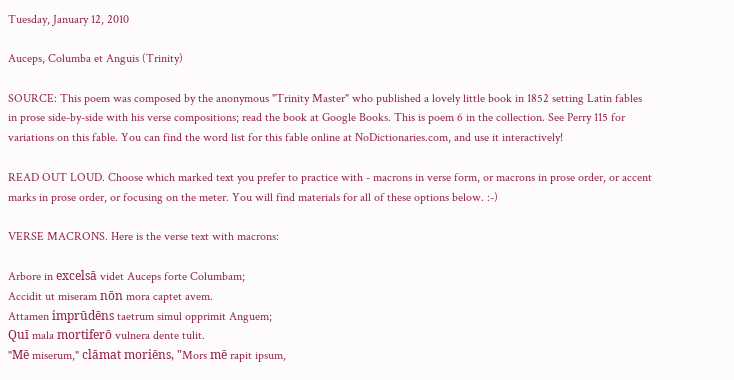Tuesday, January 12, 2010

Auceps, Columba et Anguis (Trinity)

SOURCE: This poem was composed by the anonymous "Trinity Master" who published a lovely little book in 1852 setting Latin fables in prose side-by-side with his verse compositions; read the book at Google Books. This is poem 6 in the collection. See Perry 115 for variations on this fable. You can find the word list for this fable online at NoDictionaries.com, and use it interactively!

READ OUT LOUD. Choose which marked text you prefer to practice with - macrons in verse form, or macrons in prose order, or accent marks in prose order, or focusing on the meter. You will find materials for all of these options below. :-)

VERSE MACRONS. Here is the verse text with macrons:

Arbore in excelsā videt Auceps forte Columbam;
Accidit ut miseram nōn mora captet avem.
Attamen imprūdēns taetrum simul opprimit Anguem;
Quī mala mortiferō vulnera dente tulit.
"Mē miserum," clāmat moriēns, "Mors mē rapit ipsum,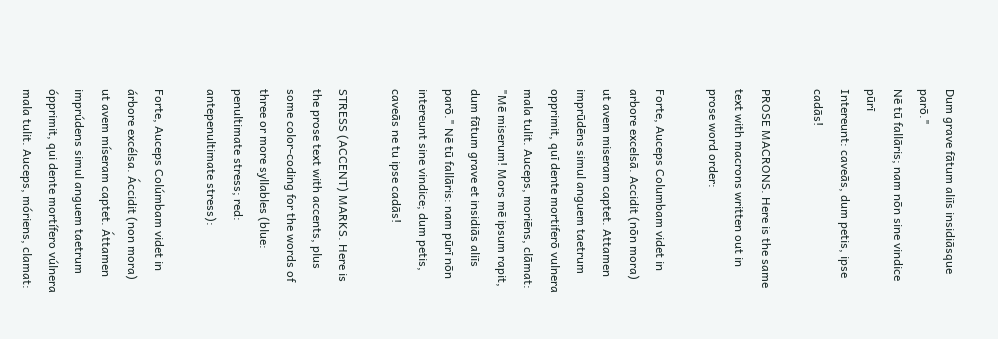Dum grave fātum aliīs insidiāsque parō."
Nē tū fallāris; nam nōn sine vindice pūrī
Intereunt: caveās, dum petis, ipse cadās!

PROSE MACRONS. Here is the same text with macrons written out in prose word order:

Forte, Auceps Columbam videt in arbore excelsā. Accidit (nōn mora) ut avem miseram captet. Attamen imprūdēns simul anguem taetrum opprimit, quī dente mortiferō vulnera mala tulit. Auceps, moriēns, clāmat: "Mē miserum! Mors mē ipsum rapit, dum fātum grave et insidiās aliīs parō." Nē tū fallāris: nam pūrī nōn intereunt sine vindice; dum petis, caveās ne tu ipse cadās!

STRESS (ACCENT) MARKS. Here is the prose text with accents, plus some color-coding for the words of three or more syllables (blue: penultimate stress; red: antepenultimate stress):

Forte, Auceps Colúmbam videt in árbore excélsa. Áccidit (non mora) ut avem míseram captet. Áttamen imprúdens simul anguem taetrum ópprimit, qui dente mortífero vúlnera mala tulit. Auceps, móriens, clamat: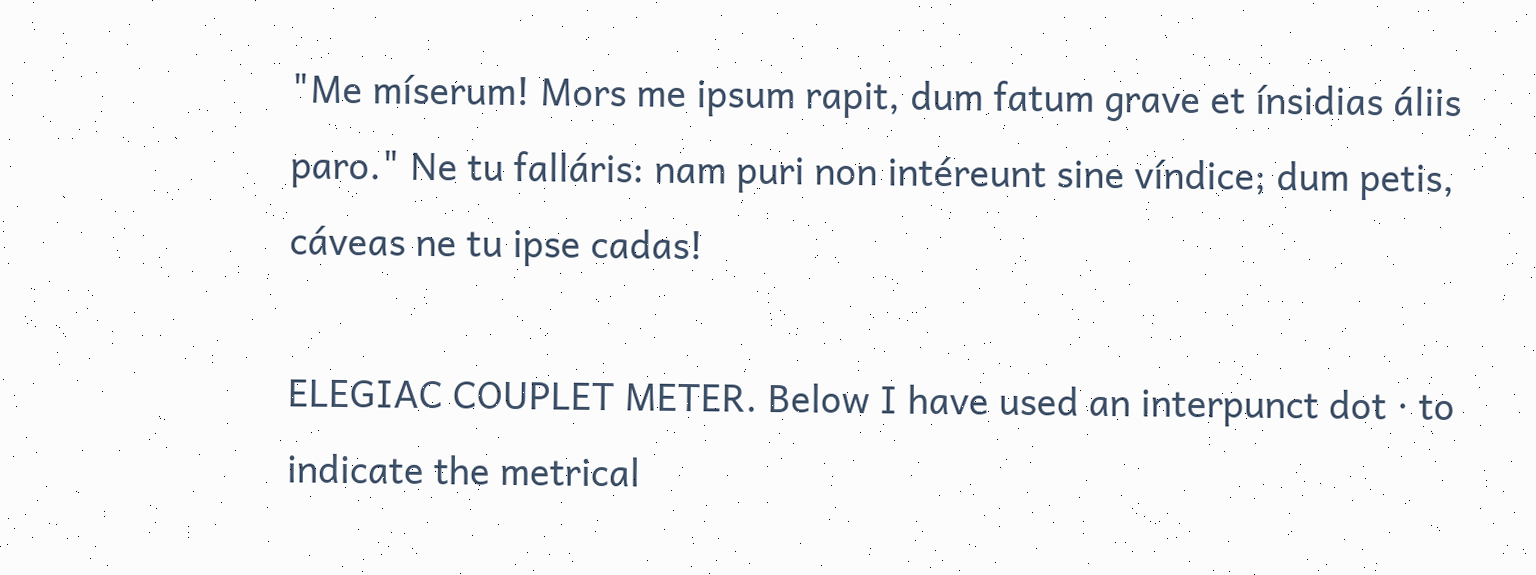"Me míserum! Mors me ipsum rapit, dum fatum grave et ínsidias áliis paro." Ne tu falláris: nam puri non intéreunt sine víndice; dum petis, cáveas ne tu ipse cadas!

ELEGIAC COUPLET METER. Below I have used an interpunct dot · to indicate the metrical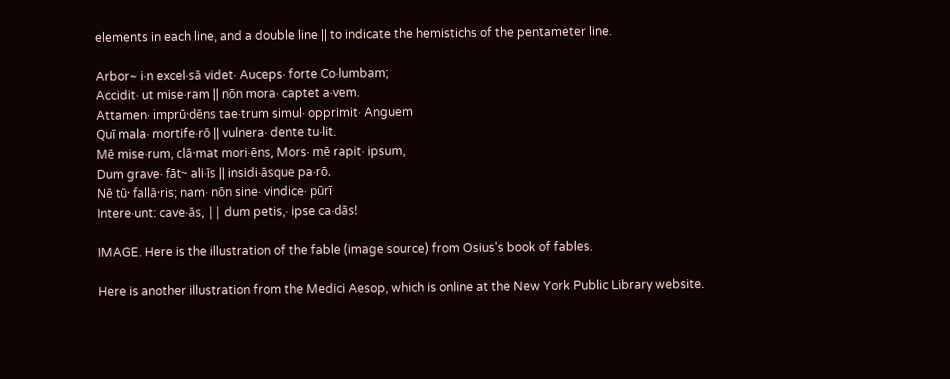elements in each line, and a double line || to indicate the hemistichs of the pentameter line.

Arbor~ i·n excel·sā videt· Auceps· forte Co·lumbam;
Accidit· ut mise·ram || nōn mora· captet a·vem.
Attamen· imprū·dēns tae·trum simul· opprimit· Anguem
Quī mala· mortife·rō || vulnera· dente tu·lit.
Mē mise·rum, clā·mat mori·ēns, Mors· mē rapit· ipsum,
Dum grave· fāt~ ali·īs || insidi·āsque pa·rō.
Nē tū· fallā·ris; nam· nōn sine· vindice· pūrī
Intere·unt: cave·ās, || dum petis,· ipse ca·dās!

IMAGE. Here is the illustration of the fable (image source) from Osius's book of fables.

Here is another illustration from the Medici Aesop, which is online at the New York Public Library website.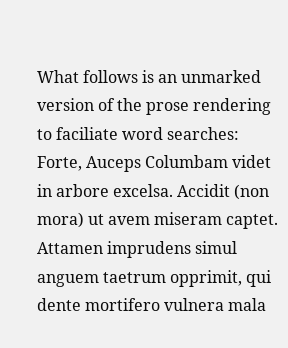What follows is an unmarked version of the prose rendering to faciliate word searches:
Forte, Auceps Columbam videt in arbore excelsa. Accidit (non mora) ut avem miseram captet. Attamen imprudens simul anguem taetrum opprimit, qui dente mortifero vulnera mala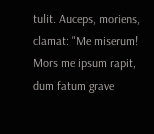tulit. Auceps, moriens, clamat: "Me miserum! Mors me ipsum rapit, dum fatum grave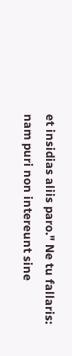et insidias aliis paro." Ne tu fallaris: nam puri non intereunt sine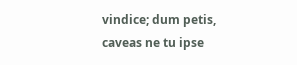vindice; dum petis, caveas ne tu ipse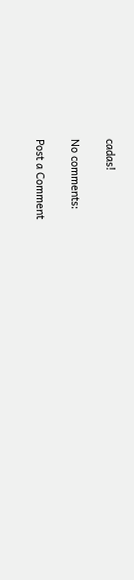cadas!

No comments:

Post a Comment